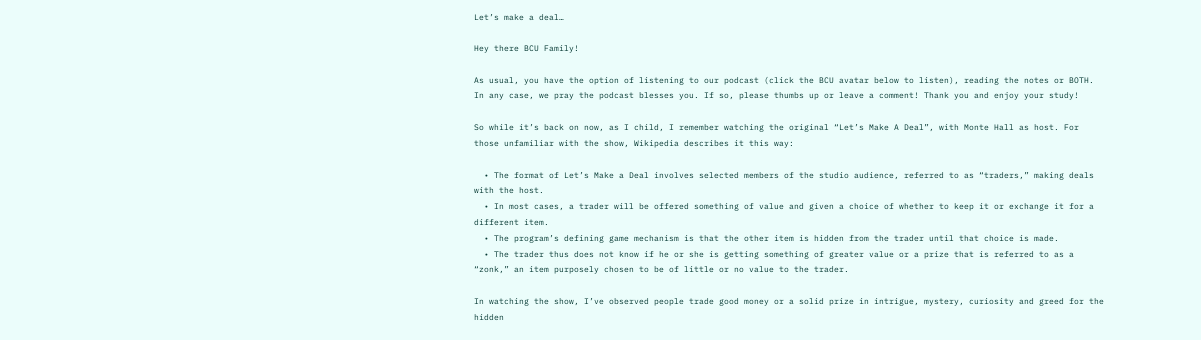Let’s make a deal…

Hey there BCU Family!

As usual, you have the option of listening to our podcast (click the BCU avatar below to listen), reading the notes or BOTH. In any case, we pray the podcast blesses you. If so, please thumbs up or leave a comment! Thank you and enjoy your study!

So while it’s back on now, as I child, I remember watching the original “Let’s Make A Deal”, with Monte Hall as host. For those unfamiliar with the show, Wikipedia describes it this way:

  • The format of Let’s Make a Deal involves selected members of the studio audience, referred to as “traders,” making deals with the host.
  • In most cases, a trader will be offered something of value and given a choice of whether to keep it or exchange it for a different item.
  • The program’s defining game mechanism is that the other item is hidden from the trader until that choice is made.
  • The trader thus does not know if he or she is getting something of greater value or a prize that is referred to as a “zonk,” an item purposely chosen to be of little or no value to the trader.

In watching the show, I’ve observed people trade good money or a solid prize in intrigue, mystery, curiosity and greed for the hidden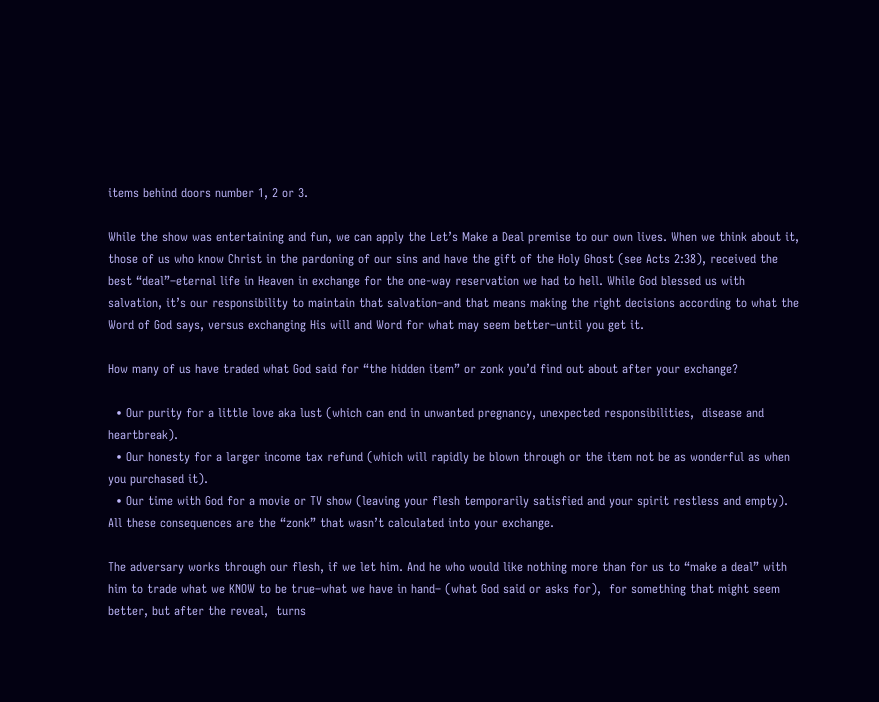items behind doors number 1, 2 or 3.

While the show was entertaining and fun, we can apply the Let’s Make a Deal premise to our own lives. When we think about it, those of us who know Christ in the pardoning of our sins and have the gift of the Holy Ghost (see Acts 2:38), received the best “deal”–eternal life in Heaven in exchange for the one-way reservation we had to hell. While God blessed us with salvation, it’s our responsibility to maintain that salvation–and that means making the right decisions according to what the Word of God says, versus exchanging His will and Word for what may seem better–until you get it.

How many of us have traded what God said for “the hidden item” or zonk you’d find out about after your exchange?

  • Our purity for a little love aka lust (which can end in unwanted pregnancy, unexpected responsibilities,  disease and heartbreak).
  • Our honesty for a larger income tax refund (which will rapidly be blown through or the item not be as wonderful as when you purchased it).
  • Our time with God for a movie or TV show (leaving your flesh temporarily satisfied and your spirit restless and empty). All these consequences are the “zonk” that wasn’t calculated into your exchange.

The adversary works through our flesh, if we let him. And he who would like nothing more than for us to “make a deal” with him to trade what we KNOW to be true–what we have in hand– (what God said or asks for),  for something that might seem better, but after the reveal,  turns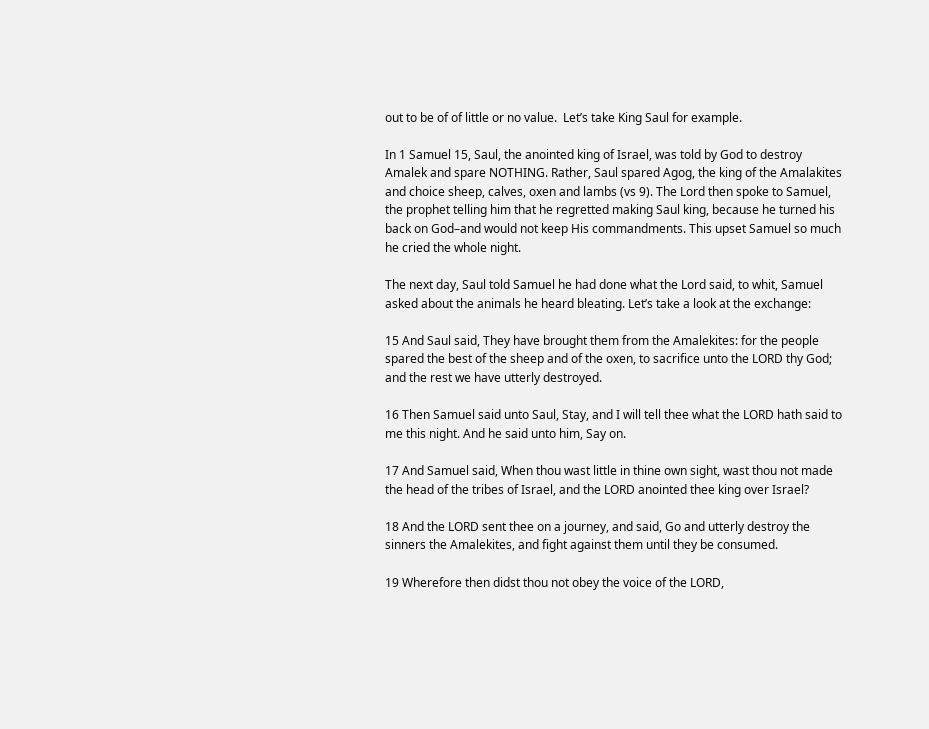out to be of of little or no value.  Let’s take King Saul for example.

In 1 Samuel 15, Saul, the anointed king of Israel, was told by God to destroy Amalek and spare NOTHING. Rather, Saul spared Agog, the king of the Amalakites and choice sheep, calves, oxen and lambs (vs 9). The Lord then spoke to Samuel, the prophet telling him that he regretted making Saul king, because he turned his back on God–and would not keep His commandments. This upset Samuel so much he cried the whole night.

The next day, Saul told Samuel he had done what the Lord said, to whit, Samuel asked about the animals he heard bleating. Let’s take a look at the exchange:

15 And Saul said, They have brought them from the Amalekites: for the people spared the best of the sheep and of the oxen, to sacrifice unto the LORD thy God; and the rest we have utterly destroyed.

16 Then Samuel said unto Saul, Stay, and I will tell thee what the LORD hath said to me this night. And he said unto him, Say on.

17 And Samuel said, When thou wast little in thine own sight, wast thou not made the head of the tribes of Israel, and the LORD anointed thee king over Israel?

18 And the LORD sent thee on a journey, and said, Go and utterly destroy the sinners the Amalekites, and fight against them until they be consumed.

19 Wherefore then didst thou not obey the voice of the LORD,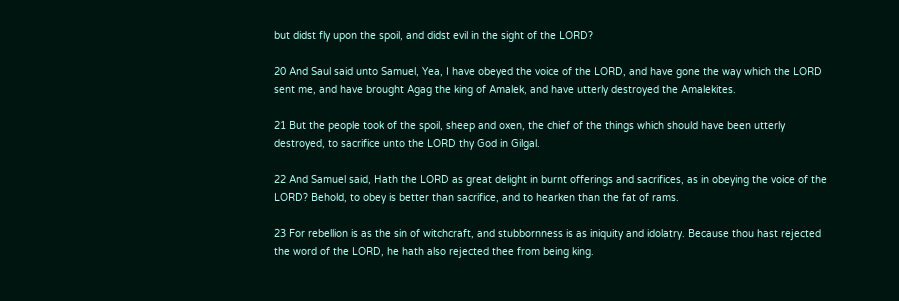but didst fly upon the spoil, and didst evil in the sight of the LORD?

20 And Saul said unto Samuel, Yea, I have obeyed the voice of the LORD, and have gone the way which the LORD sent me, and have brought Agag the king of Amalek, and have utterly destroyed the Amalekites.

21 But the people took of the spoil, sheep and oxen, the chief of the things which should have been utterly destroyed, to sacrifice unto the LORD thy God in Gilgal.

22 And Samuel said, Hath the LORD as great delight in burnt offerings and sacrifices, as in obeying the voice of the LORD? Behold, to obey is better than sacrifice, and to hearken than the fat of rams.

23 For rebellion is as the sin of witchcraft, and stubbornness is as iniquity and idolatry. Because thou hast rejected the word of the LORD, he hath also rejected thee from being king.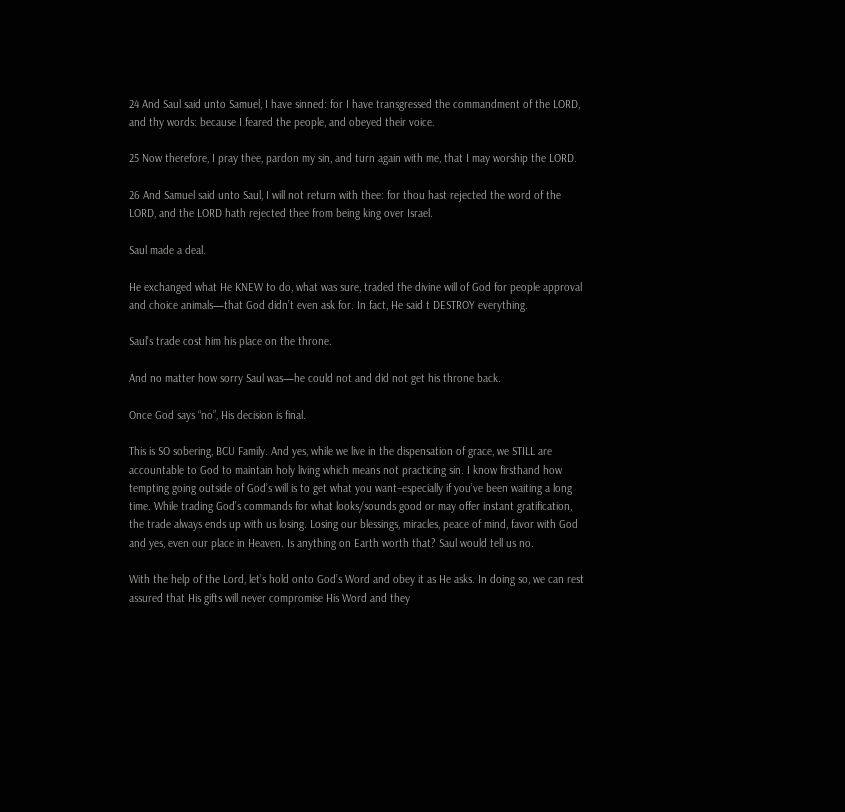24 And Saul said unto Samuel, I have sinned: for I have transgressed the commandment of the LORD, and thy words: because I feared the people, and obeyed their voice.

25 Now therefore, I pray thee, pardon my sin, and turn again with me, that I may worship the LORD.

26 And Samuel said unto Saul, I will not return with thee: for thou hast rejected the word of the LORD, and the LORD hath rejected thee from being king over Israel.

Saul made a deal.

He exchanged what He KNEW to do, what was sure, traded the divine will of God for people approval and choice animals—that God didn’t even ask for. In fact, He said t DESTROY everything.

Saul’s trade cost him his place on the throne.

And no matter how sorry Saul was—he could not and did not get his throne back.

Once God says “no”, His decision is final.

This is SO sobering, BCU Family. And yes, while we live in the dispensation of grace, we STILL are accountable to God to maintain holy living which means not practicing sin. I know firsthand how tempting going outside of God’s will is to get what you want–especially if you’ve been waiting a long time. While trading God’s commands for what looks/sounds good or may offer instant gratification, the trade always ends up with us losing. Losing our blessings, miracles, peace of mind, favor with God and yes, even our place in Heaven. Is anything on Earth worth that? Saul would tell us no.

With the help of the Lord, let’s hold onto God’s Word and obey it as He asks. In doing so, we can rest assured that His gifts will never compromise His Word and they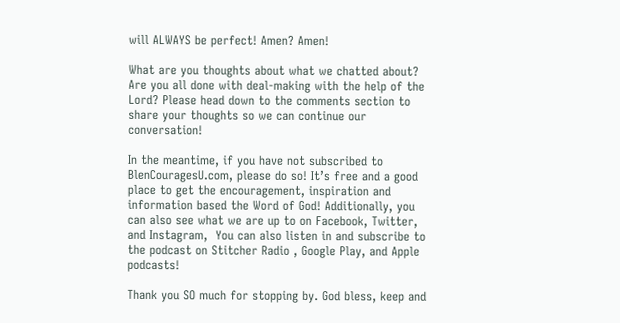will ALWAYS be perfect! Amen? Amen!

What are you thoughts about what we chatted about? Are you all done with deal-making with the help of the Lord? Please head down to the comments section to share your thoughts so we can continue our conversation!

In the meantime, if you have not subscribed to BlenCouragesU.com, please do so! It’s free and a good place to get the encouragement, inspiration and information based the Word of God! Additionally, you can also see what we are up to on Facebook, Twitter,  and Instagram,  You can also listen in and subscribe to the podcast on Stitcher Radio , Google Play, and Apple podcasts!

Thank you SO much for stopping by. God bless, keep and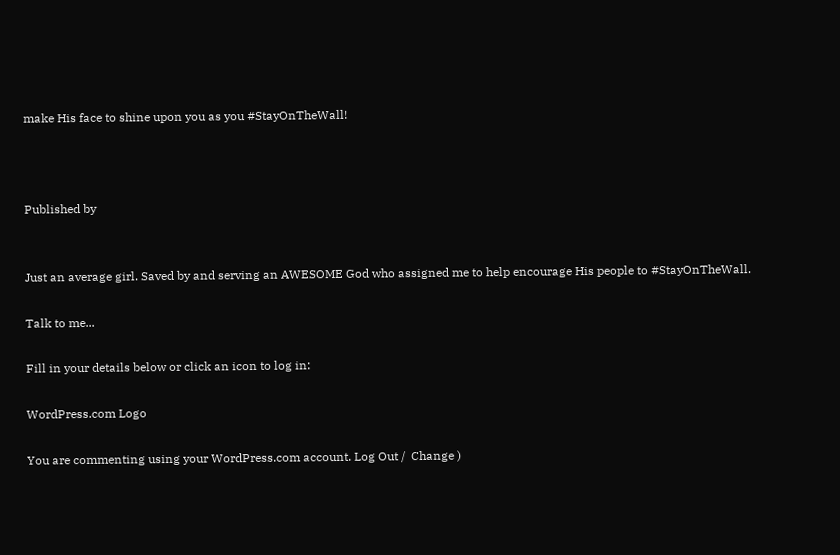make His face to shine upon you as you #StayOnTheWall!



Published by


Just an average girl. Saved by and serving an AWESOME God who assigned me to help encourage His people to #StayOnTheWall.

Talk to me...

Fill in your details below or click an icon to log in:

WordPress.com Logo

You are commenting using your WordPress.com account. Log Out /  Change )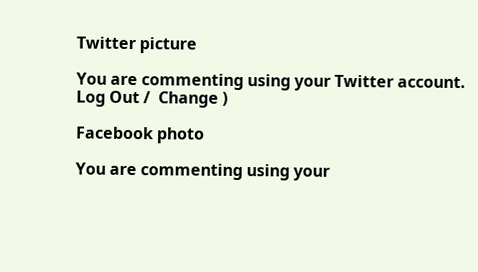Twitter picture

You are commenting using your Twitter account. Log Out /  Change )

Facebook photo

You are commenting using your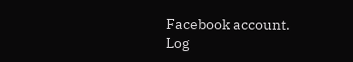Facebook account. Log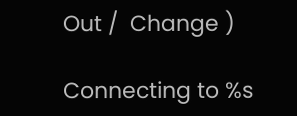Out /  Change )

Connecting to %s